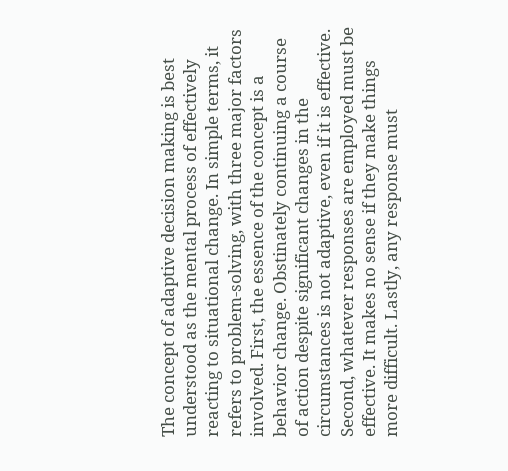The concept of adaptive decision making is best understood as the mental process of effectively reacting to situational change. In simple terms, it refers to problem-solving, with three major factors involved. First, the essence of the concept is a behavior change. Obstinately continuing a course of action despite significant changes in the circumstances is not adaptive, even if it is effective. Second, whatever responses are employed must be effective. It makes no sense if they make things more difficult. Lastly, any response must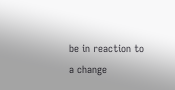be in reaction to a change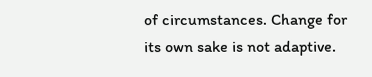of circumstances. Change for its own sake is not adaptive.